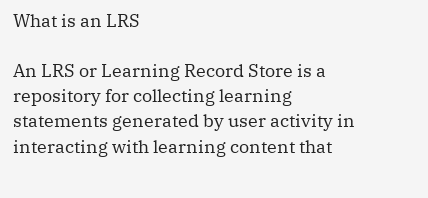What is an LRS

An LRS or Learning Record Store is a repository for collecting learning statements generated by user activity in interacting with learning content that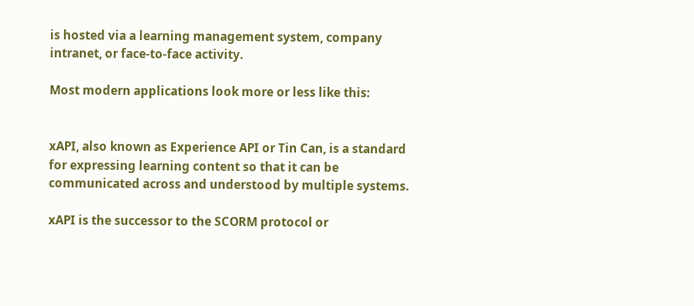is hosted via a learning management system, company intranet, or face-to-face activity.

Most modern applications look more or less like this:


xAPI, also known as Experience API or Tin Can, is a standard for expressing learning content so that it can be communicated across and understood by multiple systems.

xAPI is the successor to the SCORM protocol or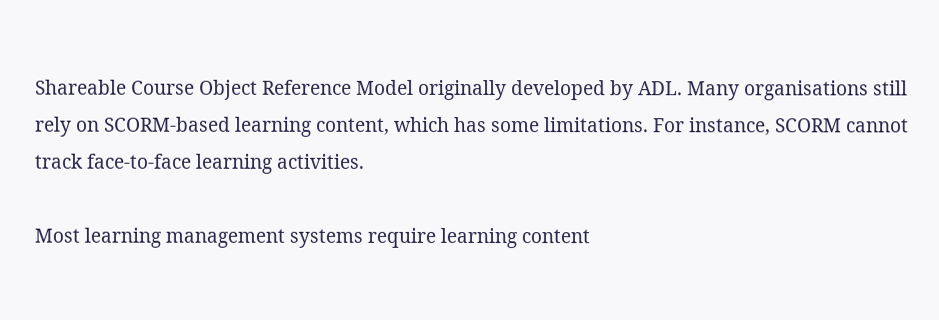Shareable Course Object Reference Model originally developed by ADL. Many organisations still rely on SCORM-based learning content, which has some limitations. For instance, SCORM cannot track face-to-face learning activities.

Most learning management systems require learning content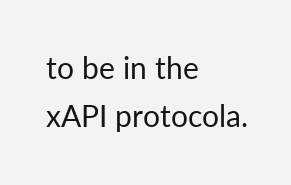to be in the xAPI protocola.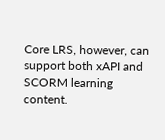Core LRS, however, can support both xAPI and SCORM learning content.